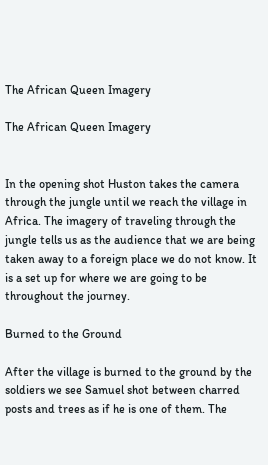The African Queen Imagery

The African Queen Imagery


In the opening shot Huston takes the camera through the jungle until we reach the village in Africa. The imagery of traveling through the jungle tells us as the audience that we are being taken away to a foreign place we do not know. It is a set up for where we are going to be throughout the journey.

Burned to the Ground

After the village is burned to the ground by the soldiers we see Samuel shot between charred posts and trees as if he is one of them. The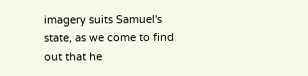imagery suits Samuel's state, as we come to find out that he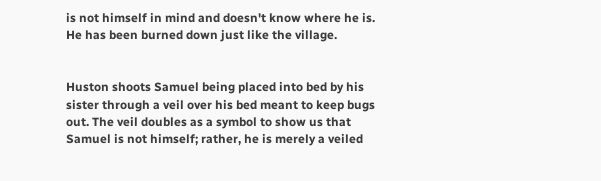is not himself in mind and doesn't know where he is. He has been burned down just like the village.


Huston shoots Samuel being placed into bed by his sister through a veil over his bed meant to keep bugs out. The veil doubles as a symbol to show us that Samuel is not himself; rather, he is merely a veiled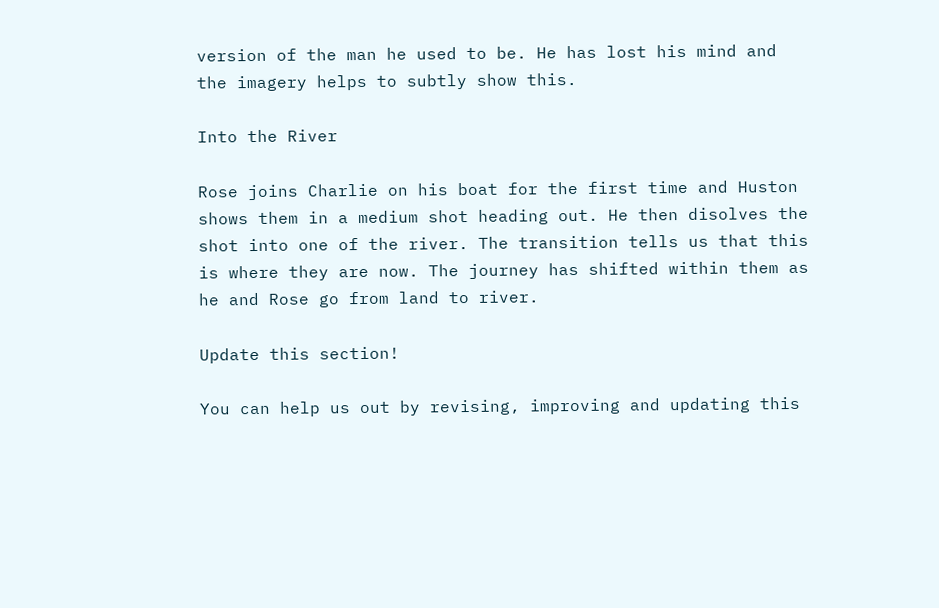version of the man he used to be. He has lost his mind and the imagery helps to subtly show this.

Into the River

Rose joins Charlie on his boat for the first time and Huston shows them in a medium shot heading out. He then disolves the shot into one of the river. The transition tells us that this is where they are now. The journey has shifted within them as he and Rose go from land to river.

Update this section!

You can help us out by revising, improving and updating this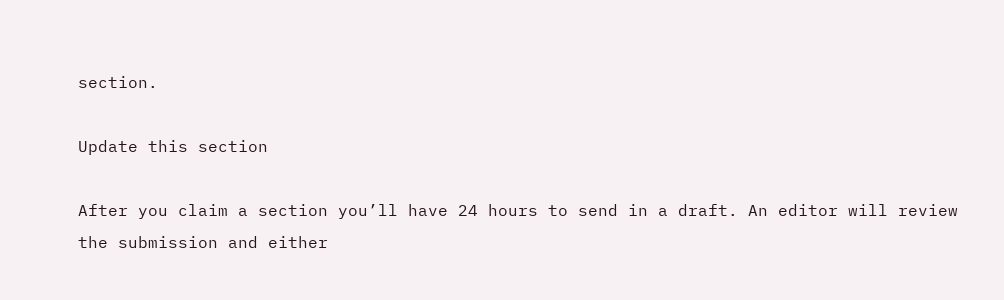section.

Update this section

After you claim a section you’ll have 24 hours to send in a draft. An editor will review the submission and either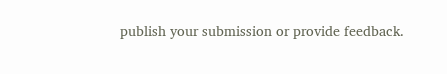publish your submission or provide feedback.